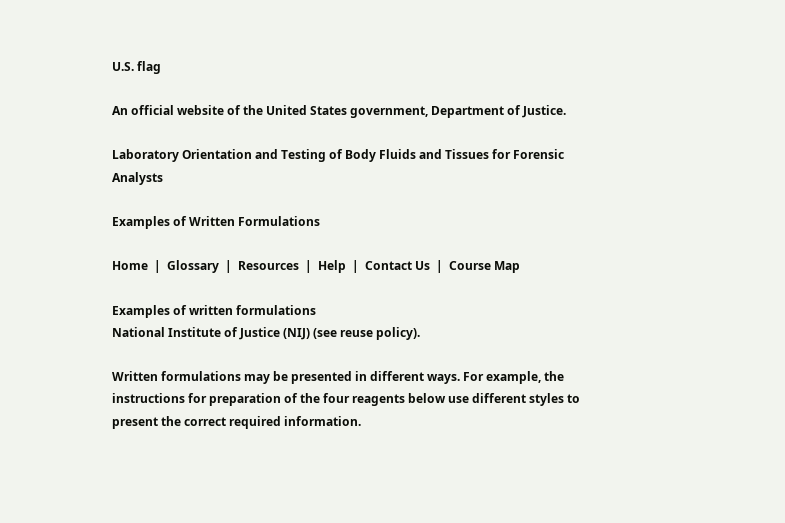U.S. flag

An official website of the United States government, Department of Justice.

Laboratory Orientation and Testing of Body Fluids and Tissues for Forensic Analysts

Examples of Written Formulations

Home  |  Glossary  |  Resources  |  Help  |  Contact Us  |  Course Map

Examples of written formulations
National Institute of Justice (NIJ) (see reuse policy).

Written formulations may be presented in different ways. For example, the instructions for preparation of the four reagents below use different styles to present the correct required information.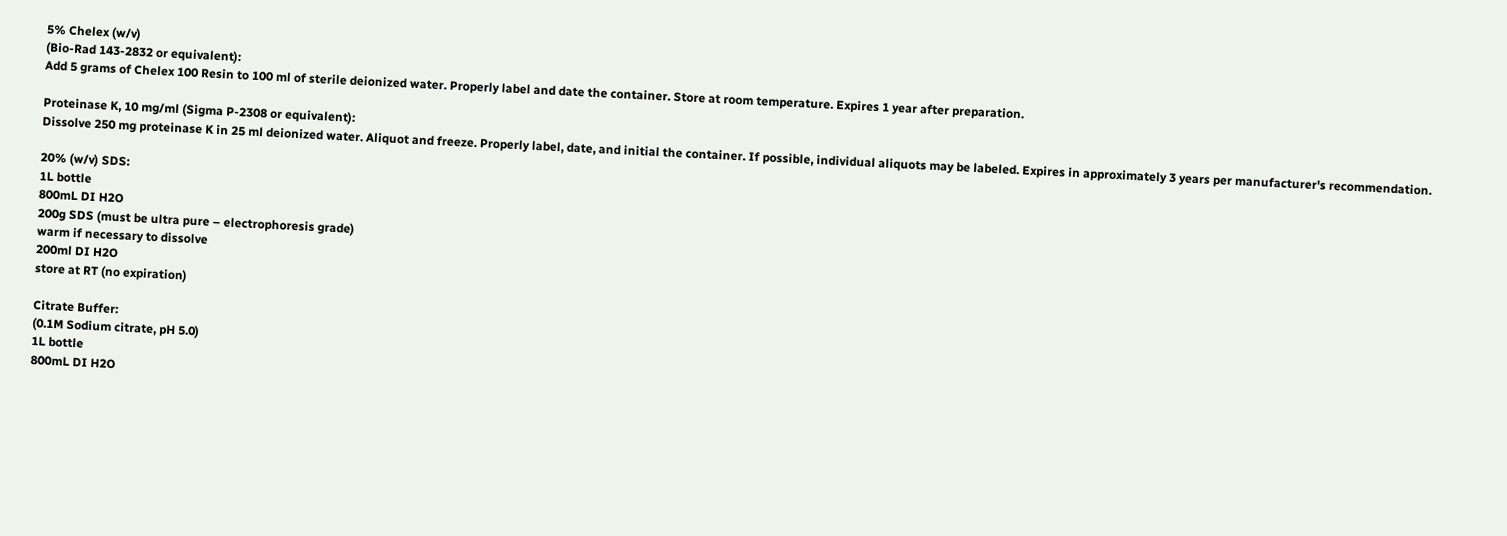5% Chelex (w/v)
(Bio-Rad 143-2832 or equivalent):
Add 5 grams of Chelex 100 Resin to 100 ml of sterile deionized water. Properly label and date the container. Store at room temperature. Expires 1 year after preparation.

Proteinase K, 10 mg/ml (Sigma P-2308 or equivalent):
Dissolve 250 mg proteinase K in 25 ml deionized water. Aliquot and freeze. Properly label, date, and initial the container. If possible, individual aliquots may be labeled. Expires in approximately 3 years per manufacturer's recommendation.

20% (w/v) SDS:
1L bottle
800mL DI H2O
200g SDS (must be ultra pure – electrophoresis grade)
warm if necessary to dissolve
200ml DI H2O
store at RT (no expiration)

Citrate Buffer:
(0.1M Sodium citrate, pH 5.0)
1L bottle
800mL DI H2O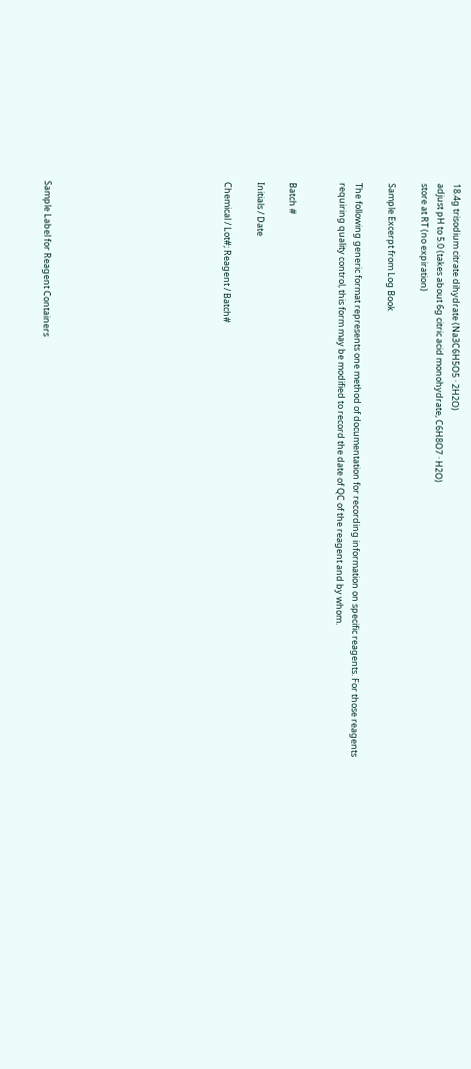18.4g trisodium citrate dihydrate (Na3C6H5O5 · 2H2O)
adjust pH to 5.0 (takes about 6g citric acid monohydrate, C6H8O7 · H2O)
store at RT (no expiration)

Sample Excerpt from Log Book

The following generic format represents one method of documentation for recording information on specific reagents. For those reagents requiring quality control, this form may be modified to record the date of QC of the reagent and by whom.


Batch #

Initials / Date

Chemical / Lot#; Reagent / Batch#










Sample Label for Reagent Containers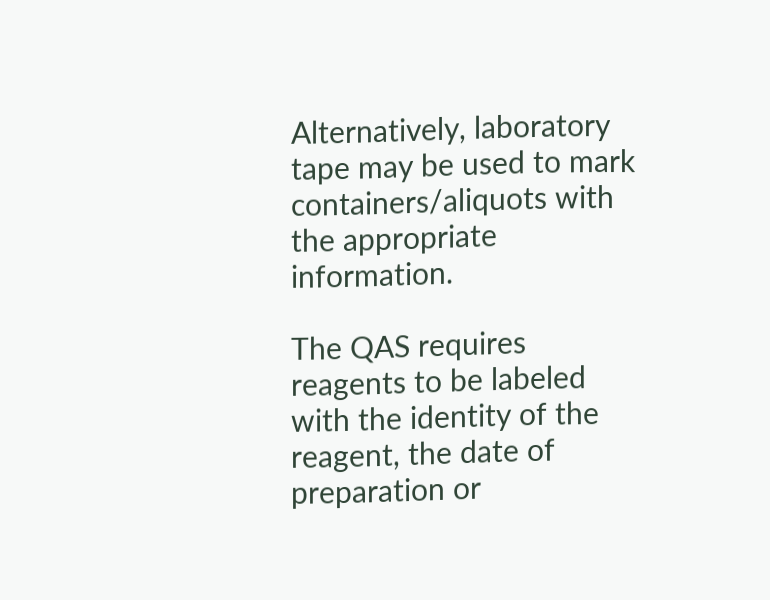Alternatively, laboratory tape may be used to mark containers/aliquots with the appropriate information.

The QAS requires reagents to be labeled with the identity of the reagent, the date of preparation or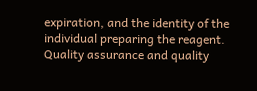expiration, and the identity of the individual preparing the reagent. Quality assurance and quality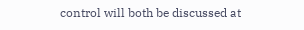control will both be discussed at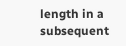length in a subsequent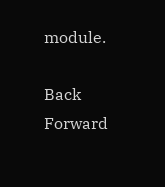module.

Back Forward